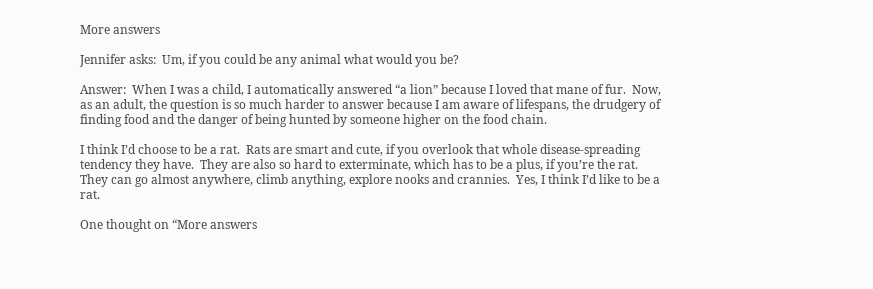More answers

Jennifer asks:  Um, if you could be any animal what would you be?

Answer:  When I was a child, I automatically answered “a lion” because I loved that mane of fur.  Now, as an adult, the question is so much harder to answer because I am aware of lifespans, the drudgery of finding food and the danger of being hunted by someone higher on the food chain.

I think I’d choose to be a rat.  Rats are smart and cute, if you overlook that whole disease-spreading tendency they have.  They are also so hard to exterminate, which has to be a plus, if you’re the rat.  They can go almost anywhere, climb anything, explore nooks and crannies.  Yes, I think I’d like to be a rat.

One thought on “More answers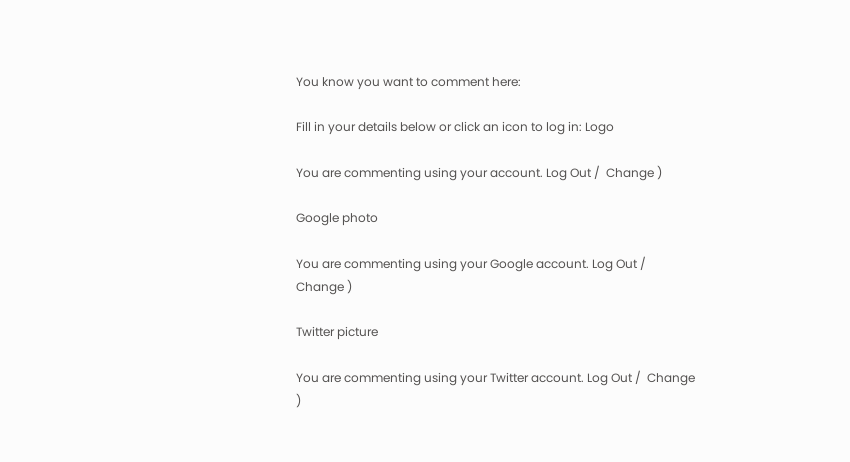You know you want to comment here:

Fill in your details below or click an icon to log in: Logo

You are commenting using your account. Log Out /  Change )

Google photo

You are commenting using your Google account. Log Out /  Change )

Twitter picture

You are commenting using your Twitter account. Log Out /  Change )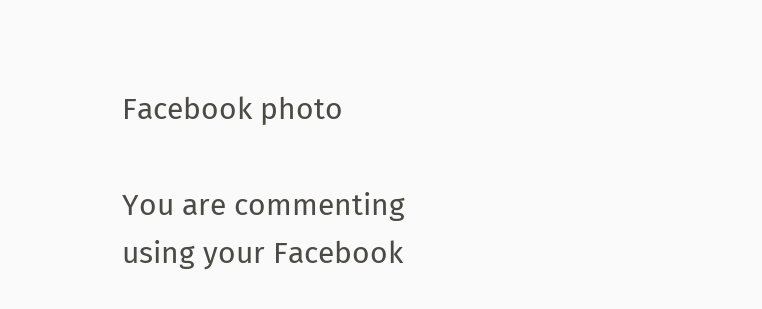Facebook photo

You are commenting using your Facebook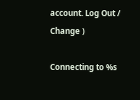account. Log Out /  Change )

Connecting to %s